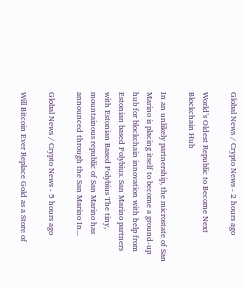Global News / Crypto News - 2 hours ago

World’s Oldest Republic to Become Next Blockchain Hub

In an unlikely partnership, the microstate of San Marino is placing itself to become a ground-up hub for blockchain innovation with help from Estonian based Polybius. San Marino partners with Estonian Based Polybius The tiny, mountainous republic of San Marino has announced through the San Marino In...

Global News / Crypto News - 5 hours ago

Will Bitcoin Ever Replace Gold as a Store of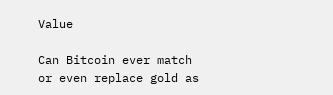Value

Can Bitcoin ever match or even replace gold as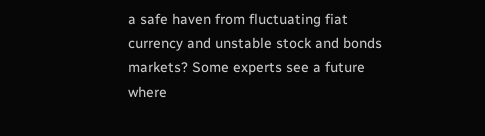a safe haven from fluctuating fiat currency and unstable stock and bonds markets? Some experts see a future where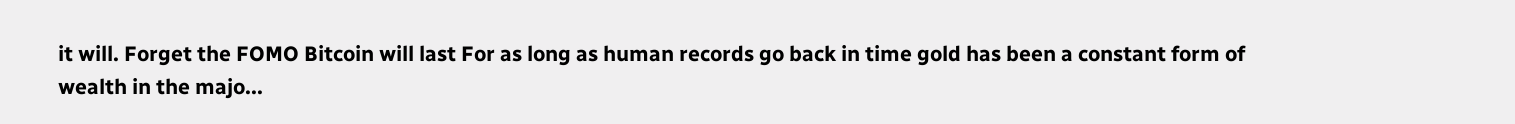it will. Forget the FOMO Bitcoin will last For as long as human records go back in time gold has been a constant form of wealth in the majo...